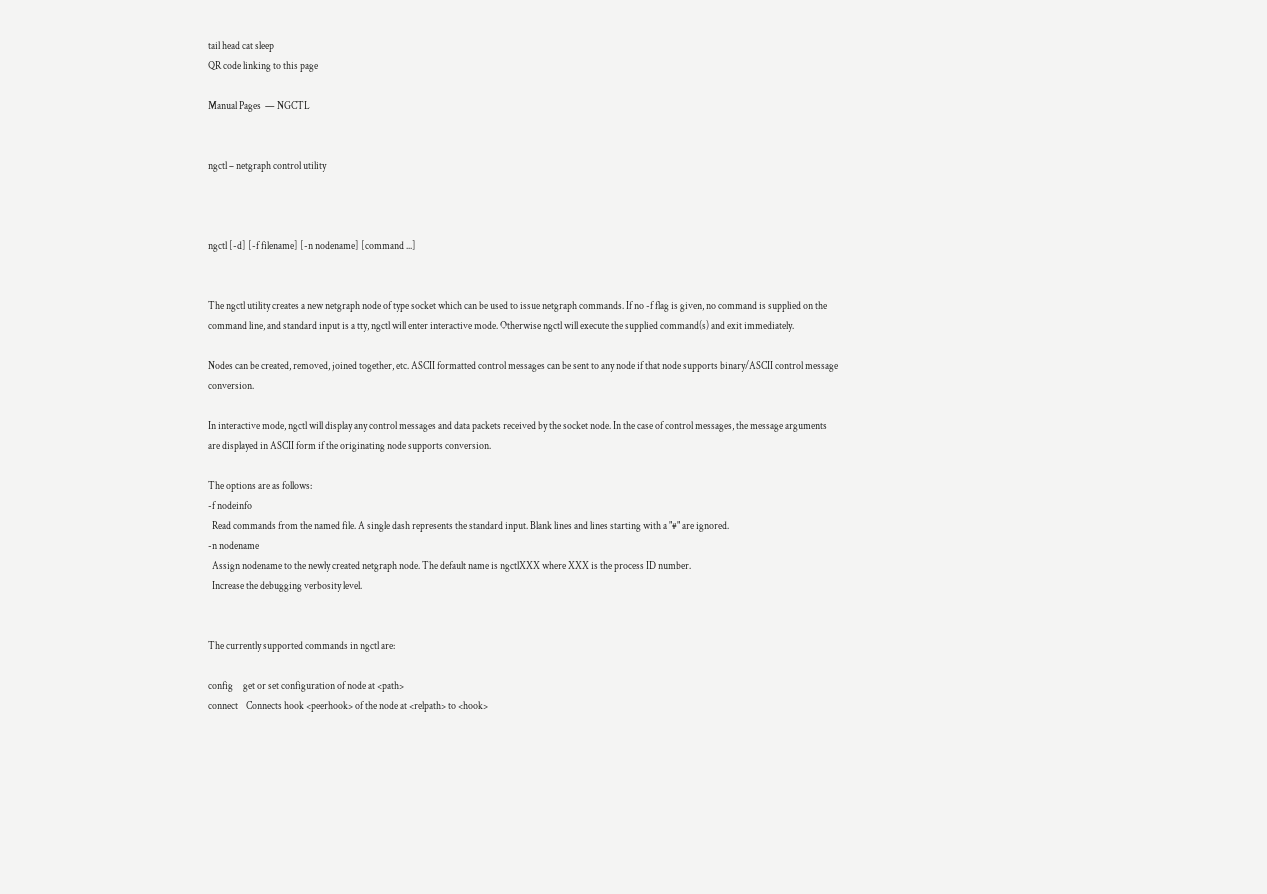tail head cat sleep
QR code linking to this page

Manual Pages  — NGCTL


ngctl – netgraph control utility



ngctl [-d] [-f filename] [-n nodename] [command ...]


The ngctl utility creates a new netgraph node of type socket which can be used to issue netgraph commands. If no -f flag is given, no command is supplied on the command line, and standard input is a tty, ngctl will enter interactive mode. Otherwise ngctl will execute the supplied command(s) and exit immediately.

Nodes can be created, removed, joined together, etc. ASCII formatted control messages can be sent to any node if that node supports binary/ASCII control message conversion.

In interactive mode, ngctl will display any control messages and data packets received by the socket node. In the case of control messages, the message arguments are displayed in ASCII form if the originating node supports conversion.

The options are as follows:
-f nodeinfo
  Read commands from the named file. A single dash represents the standard input. Blank lines and lines starting with a "#" are ignored.
-n nodename
  Assign nodename to the newly created netgraph node. The default name is ngctlXXX where XXX is the process ID number.
  Increase the debugging verbosity level.


The currently supported commands in ngctl are:

config     get or set configuration of node at <path>
connect    Connects hook <peerhook> of the node at <relpath> to <hook>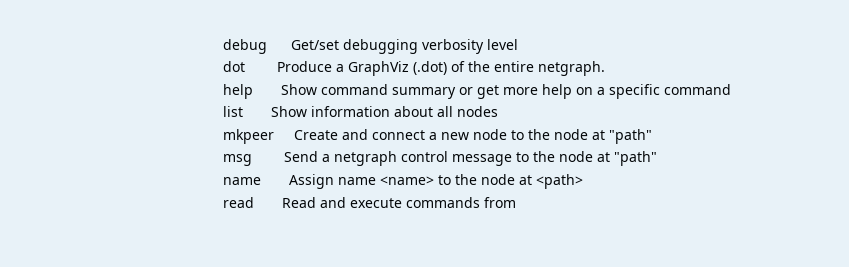debug      Get/set debugging verbosity level
dot        Produce a GraphViz (.dot) of the entire netgraph.
help       Show command summary or get more help on a specific command
list       Show information about all nodes
mkpeer     Create and connect a new node to the node at "path"
msg        Send a netgraph control message to the node at "path"
name       Assign name <name> to the node at <path>
read       Read and execute commands from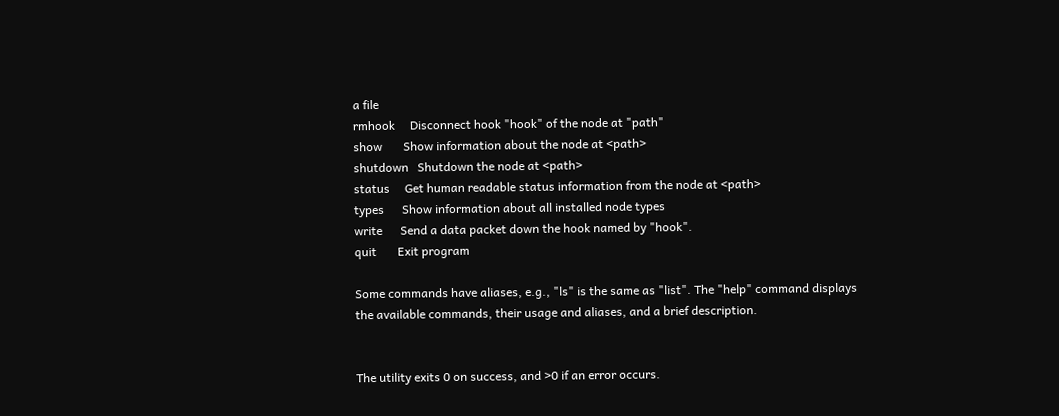a file
rmhook     Disconnect hook "hook" of the node at "path"
show       Show information about the node at <path>
shutdown   Shutdown the node at <path>
status     Get human readable status information from the node at <path>
types      Show information about all installed node types
write      Send a data packet down the hook named by "hook".
quit       Exit program

Some commands have aliases, e.g., "ls" is the same as "list". The "help" command displays the available commands, their usage and aliases, and a brief description.


The utility exits 0 on success, and >0 if an error occurs.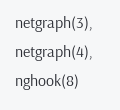netgraph(3), netgraph(4), nghook(8)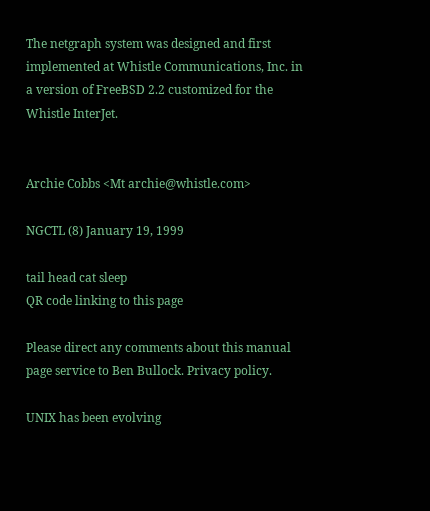The netgraph system was designed and first implemented at Whistle Communications, Inc. in a version of FreeBSD 2.2 customized for the Whistle InterJet.


Archie Cobbs <Mt archie@whistle.com>

NGCTL (8) January 19, 1999

tail head cat sleep
QR code linking to this page

Please direct any comments about this manual page service to Ben Bullock. Privacy policy.

UNIX has been evolving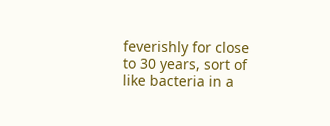feverishly for close to 30 years, sort of like bacteria in a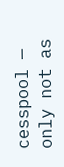cesspool — only not as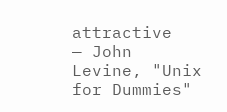attractive
— John Levine, "Unix for Dummies"